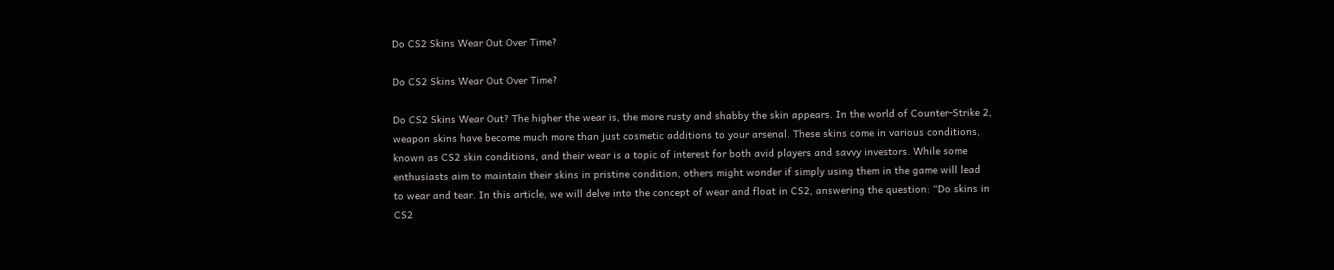Do CS2 Skins Wear Out Over Time?

Do CS2 Skins Wear Out Over Time?

Do CS2 Skins Wear Out? The higher the wear is, the more rusty and shabby the skin appears. In the world of Counter-Strike 2, weapon skins have become much more than just cosmetic additions to your arsenal. These skins come in various conditions, known as CS2 skin conditions, and their wear is a topic of interest for both avid players and savvy investors. While some enthusiasts aim to maintain their skins in pristine condition, others might wonder if simply using them in the game will lead to wear and tear. In this article, we will delve into the concept of wear and float in CS2, answering the question: “Do skins in CS2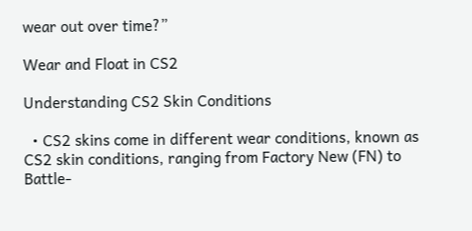wear out over time?”

Wear and Float in CS2

Understanding CS2 Skin Conditions

  • CS2 skins come in different wear conditions, known as CS2 skin conditions, ranging from Factory New (FN) to Battle-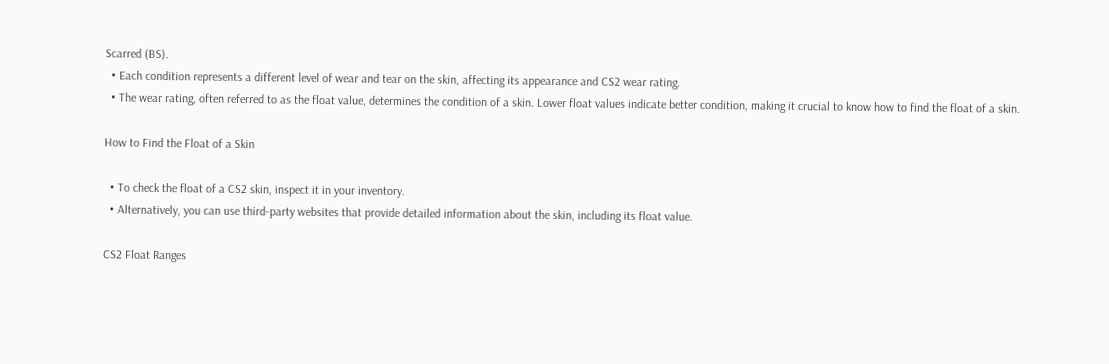Scarred (BS).
  • Each condition represents a different level of wear and tear on the skin, affecting its appearance and CS2 wear rating.
  • The wear rating, often referred to as the float value, determines the condition of a skin. Lower float values indicate better condition, making it crucial to know how to find the float of a skin.

How to Find the Float of a Skin

  • To check the float of a CS2 skin, inspect it in your inventory.
  • Alternatively, you can use third-party websites that provide detailed information about the skin, including its float value.

CS2 Float Ranges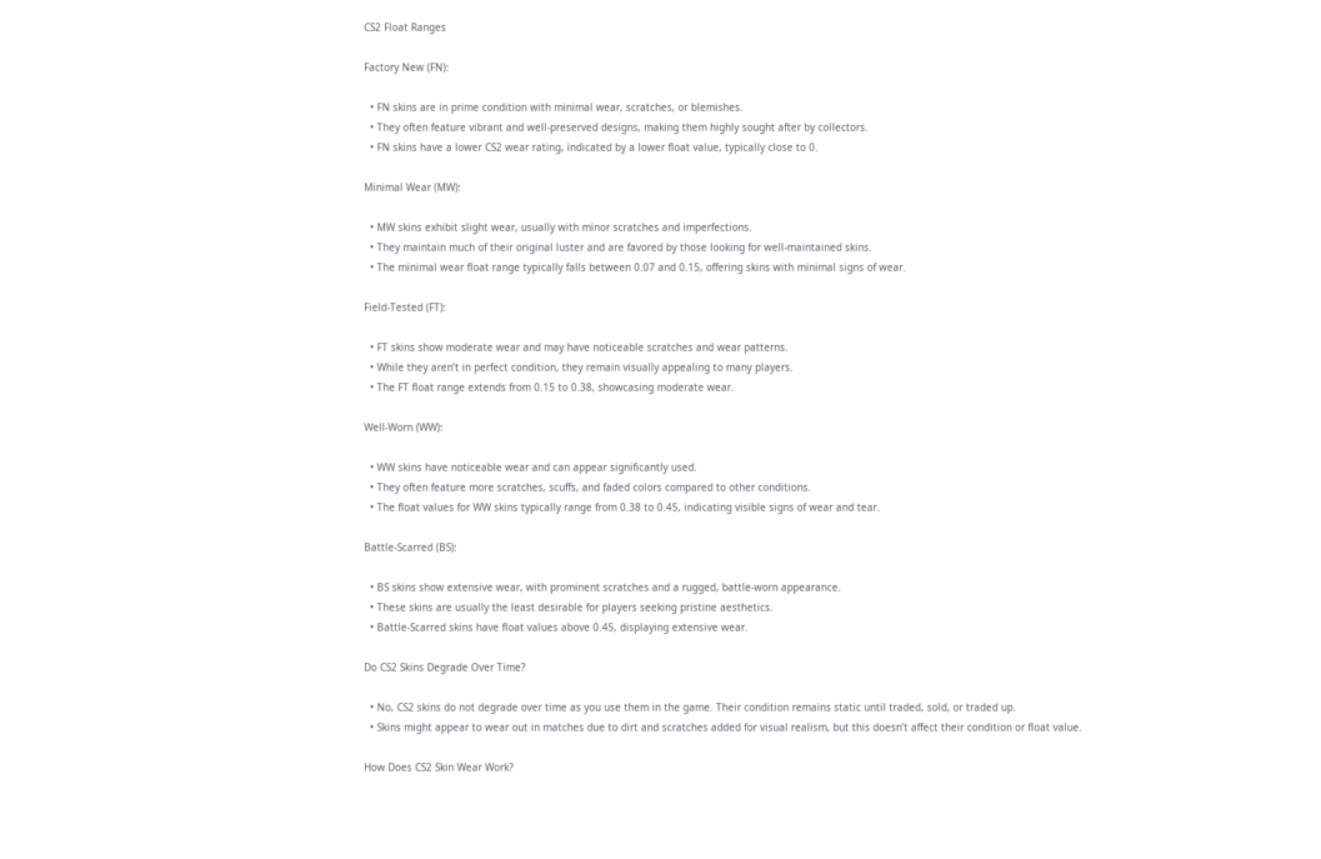CS2 Float Ranges

Factory New (FN):

  • FN skins are in prime condition with minimal wear, scratches, or blemishes.
  • They often feature vibrant and well-preserved designs, making them highly sought after by collectors.
  • FN skins have a lower CS2 wear rating, indicated by a lower float value, typically close to 0.

Minimal Wear (MW):

  • MW skins exhibit slight wear, usually with minor scratches and imperfections.
  • They maintain much of their original luster and are favored by those looking for well-maintained skins.
  • The minimal wear float range typically falls between 0.07 and 0.15, offering skins with minimal signs of wear.

Field-Tested (FT):

  • FT skins show moderate wear and may have noticeable scratches and wear patterns.
  • While they aren’t in perfect condition, they remain visually appealing to many players.
  • The FT float range extends from 0.15 to 0.38, showcasing moderate wear.

Well-Worn (WW):

  • WW skins have noticeable wear and can appear significantly used.
  • They often feature more scratches, scuffs, and faded colors compared to other conditions.
  • The float values for WW skins typically range from 0.38 to 0.45, indicating visible signs of wear and tear.

Battle-Scarred (BS):

  • BS skins show extensive wear, with prominent scratches and a rugged, battle-worn appearance.
  • These skins are usually the least desirable for players seeking pristine aesthetics.
  • Battle-Scarred skins have float values above 0.45, displaying extensive wear.

Do CS2 Skins Degrade Over Time?

  • No, CS2 skins do not degrade over time as you use them in the game. Their condition remains static until traded, sold, or traded up.
  • Skins might appear to wear out in matches due to dirt and scratches added for visual realism, but this doesn’t affect their condition or float value.

How Does CS2 Skin Wear Work?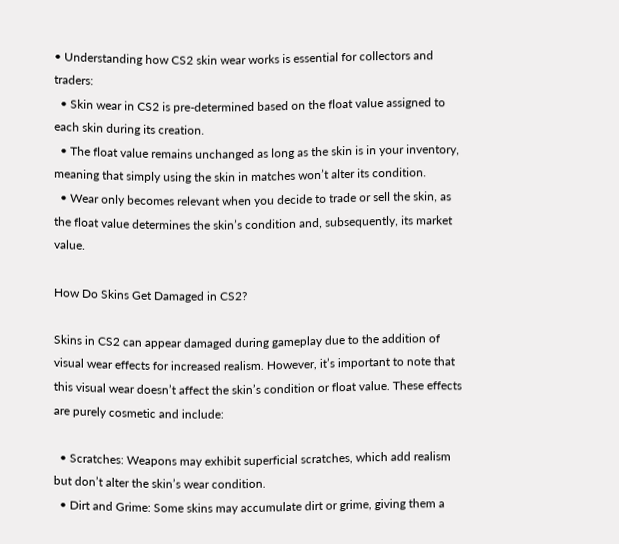• Understanding how CS2 skin wear works is essential for collectors and traders:
  • Skin wear in CS2 is pre-determined based on the float value assigned to each skin during its creation.
  • The float value remains unchanged as long as the skin is in your inventory, meaning that simply using the skin in matches won’t alter its condition.
  • Wear only becomes relevant when you decide to trade or sell the skin, as the float value determines the skin’s condition and, subsequently, its market value.

How Do Skins Get Damaged in CS2?

Skins in CS2 can appear damaged during gameplay due to the addition of visual wear effects for increased realism. However, it’s important to note that this visual wear doesn’t affect the skin’s condition or float value. These effects are purely cosmetic and include:

  • Scratches: Weapons may exhibit superficial scratches, which add realism but don’t alter the skin’s wear condition.
  • Dirt and Grime: Some skins may accumulate dirt or grime, giving them a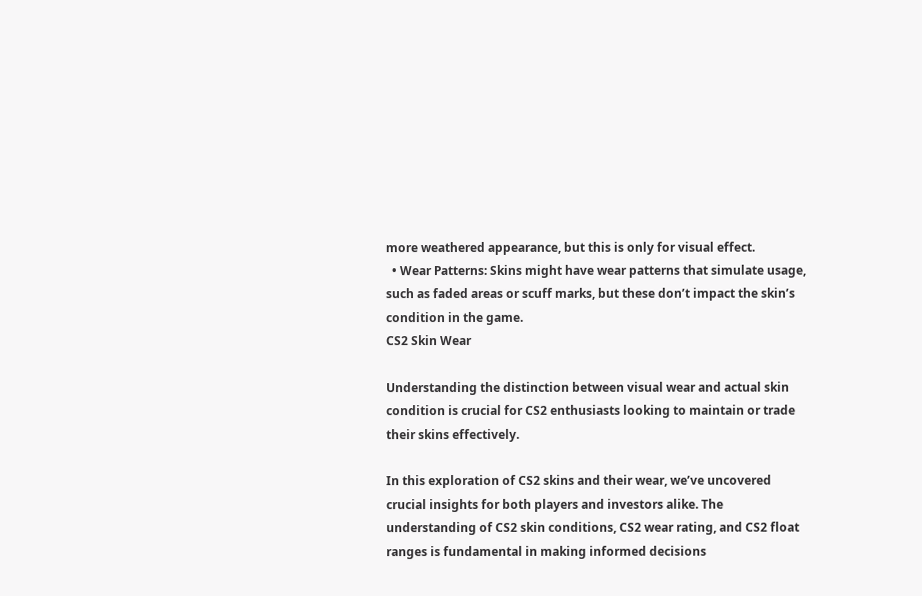more weathered appearance, but this is only for visual effect.
  • Wear Patterns: Skins might have wear patterns that simulate usage, such as faded areas or scuff marks, but these don’t impact the skin’s condition in the game.
CS2 Skin Wear

Understanding the distinction between visual wear and actual skin condition is crucial for CS2 enthusiasts looking to maintain or trade their skins effectively.

In this exploration of CS2 skins and their wear, we’ve uncovered crucial insights for both players and investors alike. The understanding of CS2 skin conditions, CS2 wear rating, and CS2 float ranges is fundamental in making informed decisions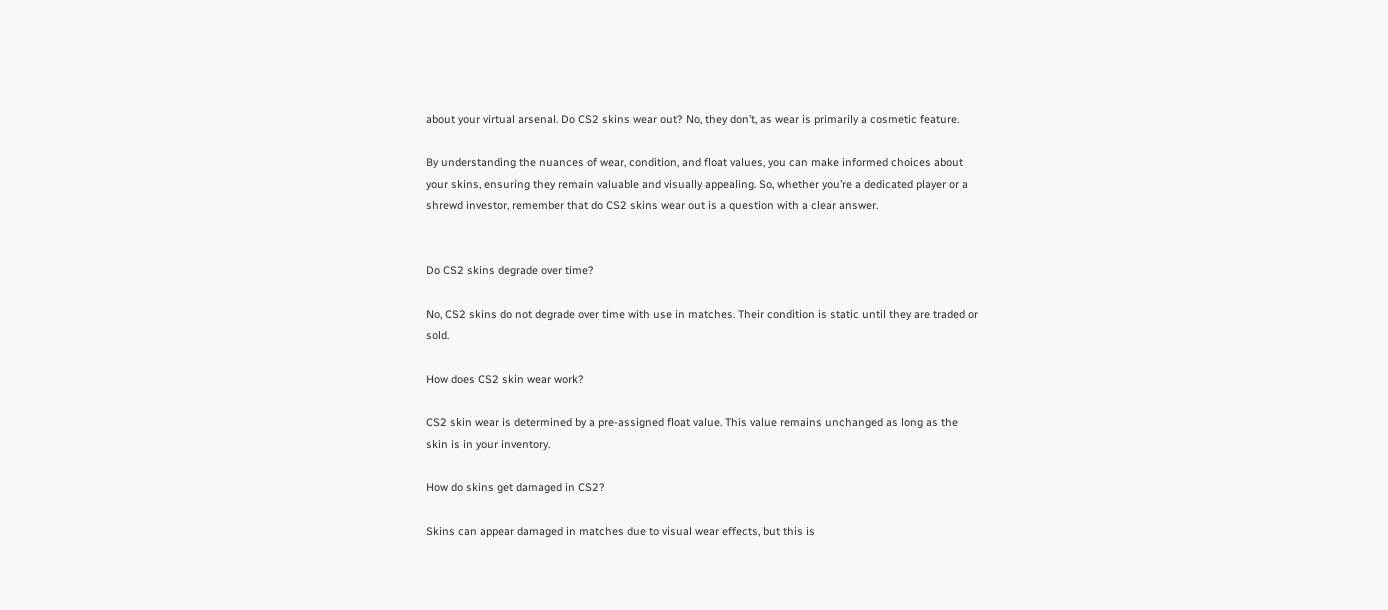about your virtual arsenal. Do CS2 skins wear out? No, they don’t, as wear is primarily a cosmetic feature.

By understanding the nuances of wear, condition, and float values, you can make informed choices about your skins, ensuring they remain valuable and visually appealing. So, whether you’re a dedicated player or a shrewd investor, remember that do CS2 skins wear out is a question with a clear answer.


Do CS2 skins degrade over time?

No, CS2 skins do not degrade over time with use in matches. Their condition is static until they are traded or sold.

How does CS2 skin wear work?

CS2 skin wear is determined by a pre-assigned float value. This value remains unchanged as long as the skin is in your inventory.

How do skins get damaged in CS2?

Skins can appear damaged in matches due to visual wear effects, but this is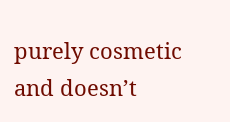purely cosmetic and doesn’t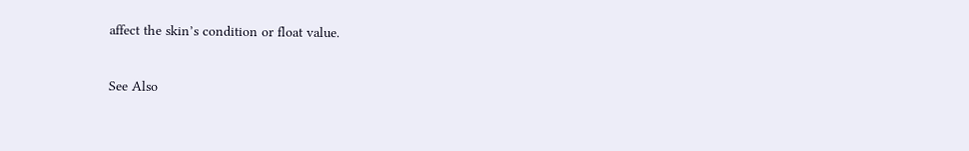affect the skin’s condition or float value.

See Also